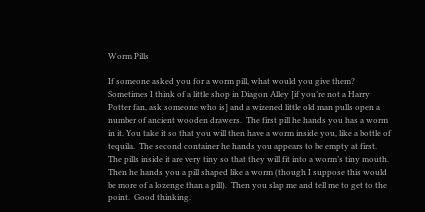Worm Pills

If someone asked you for a worm pill, what would you give them?   Sometimes I think of a little shop in Diagon Alley [if you’re not a Harry Potter fan, ask someone who is] and a wizened little old man pulls open a number of ancient wooden drawers.  The first pill he hands you has a worm in it. You take it so that you will then have a worm inside you, like a bottle of tequila.  The second container he hands you appears to be empty at first.  The pills inside it are very tiny so that they will fit into a worm’s tiny mouth.  Then he hands you a pill shaped like a worm (though I suppose this would be more of a lozenge than a pill).  Then you slap me and tell me to get to the point.  Good thinking.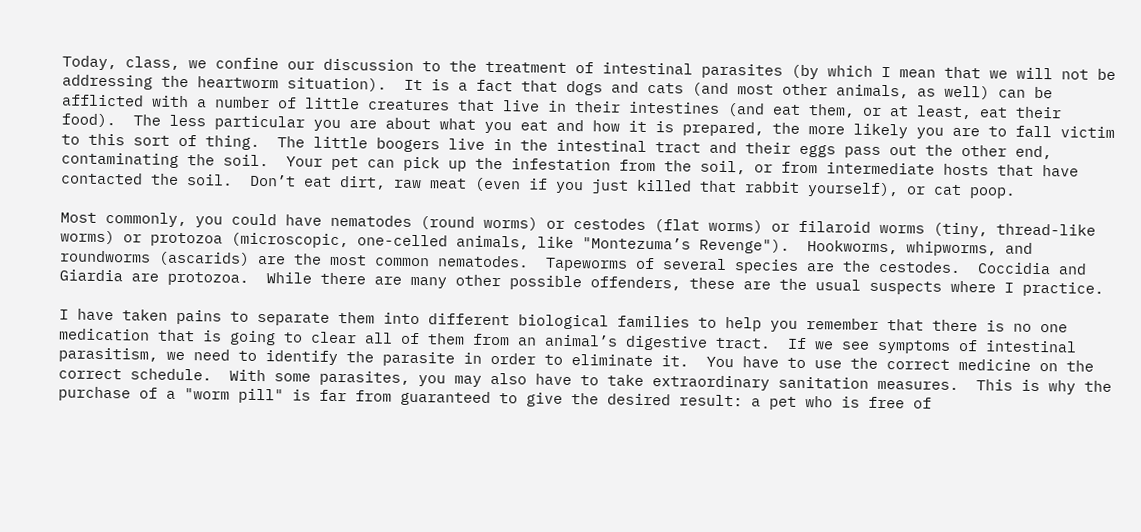Today, class, we confine our discussion to the treatment of intestinal parasites (by which I mean that we will not be addressing the heartworm situation).  It is a fact that dogs and cats (and most other animals, as well) can be afflicted with a number of little creatures that live in their intestines (and eat them, or at least, eat their food).  The less particular you are about what you eat and how it is prepared, the more likely you are to fall victim to this sort of thing.  The little boogers live in the intestinal tract and their eggs pass out the other end, contaminating the soil.  Your pet can pick up the infestation from the soil, or from intermediate hosts that have contacted the soil.  Don’t eat dirt, raw meat (even if you just killed that rabbit yourself), or cat poop.

Most commonly, you could have nematodes (round worms) or cestodes (flat worms) or filaroid worms (tiny, thread-like worms) or protozoa (microscopic, one-celled animals, like "Montezuma’s Revenge").  Hookworms, whipworms, and roundworms (ascarids) are the most common nematodes.  Tapeworms of several species are the cestodes.  Coccidia and Giardia are protozoa.  While there are many other possible offenders, these are the usual suspects where I practice.

I have taken pains to separate them into different biological families to help you remember that there is no one medication that is going to clear all of them from an animal’s digestive tract.  If we see symptoms of intestinal parasitism, we need to identify the parasite in order to eliminate it.  You have to use the correct medicine on the correct schedule.  With some parasites, you may also have to take extraordinary sanitation measures.  This is why the purchase of a "worm pill" is far from guaranteed to give the desired result: a pet who is free of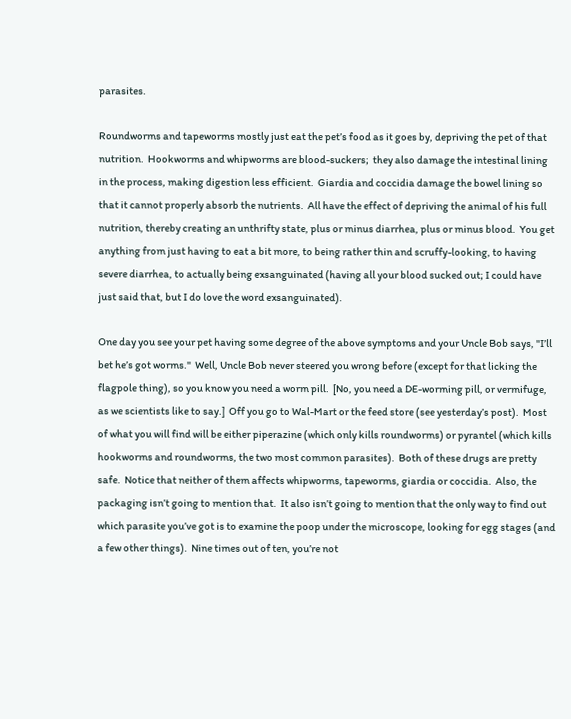parasites.

Roundworms and tapeworms mostly just eat the pet’s food as it goes by, depriving the pet of that nutrition.  Hookworms and whipworms are blood-suckers;  they also damage the intestinal lining in the process, making digestion less efficient.  Giardia and coccidia damage the bowel lining so that it cannot properly absorb the nutrients.  All have the effect of depriving the animal of his full nutrition, thereby creating an unthrifty state, plus or minus diarrhea, plus or minus blood.  You get anything from just having to eat a bit more, to being rather thin and scruffy-looking, to having severe diarrhea, to actually being exsanguinated (having all your blood sucked out; I could have just said that, but I do love the word exsanguinated).

One day you see your pet having some degree of the above symptoms and your Uncle Bob says, "I’ll bet he’s got worms."  Well, Uncle Bob never steered you wrong before (except for that licking the flagpole thing), so you know you need a worm pill.  [No, you need a DE-worming pill, or vermifuge, as we scientists like to say.]  Off you go to Wal-Mart or the feed store (see yesterday’s post).  Most of what you will find will be either piperazine (which only kills roundworms) or pyrantel (which kills hookworms and roundworms, the two most common parasites).  Both of these drugs are pretty safe.  Notice that neither of them affects whipworms, tapeworms, giardia or coccidia.  Also, the packaging isn’t going to mention that.  It also isn’t going to mention that the only way to find out which parasite you’ve got is to examine the poop under the microscope, looking for egg stages (and a few other things).  Nine times out of ten, you’re not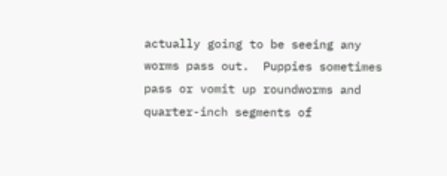actually going to be seeing any worms pass out.  Puppies sometimes pass or vomit up roundworms and quarter-inch segments of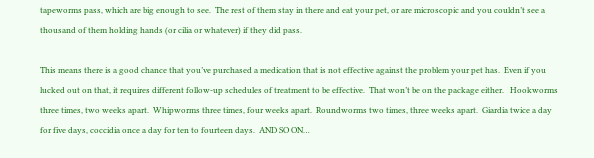tapeworms pass, which are big enough to see.  The rest of them stay in there and eat your pet, or are microscopic and you couldn’t see a thousand of them holding hands (or cilia or whatever) if they did pass.

This means there is a good chance that you’ve purchased a medication that is not effective against the problem your pet has.  Even if you lucked out on that, it requires different follow-up schedules of treatment to be effective.  That won’t be on the package either.   Hookworms three times, two weeks apart.  Whipworms three times, four weeks apart.  Roundworms two times, three weeks apart.  Giardia twice a day for five days, coccidia once a day for ten to fourteen days.  AND SO ON…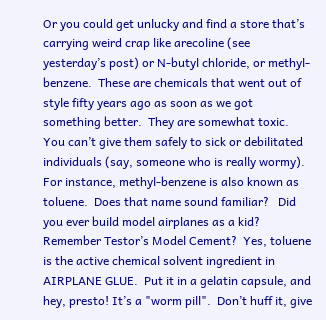Or you could get unlucky and find a store that’s carrying weird crap like arecoline (see yesterday’s post) or N-butyl chloride, or methyl-benzene.  These are chemicals that went out of style fifty years ago as soon as we got something better.  They are somewhat toxic.  You can’t give them safely to sick or debilitated individuals (say, someone who is really wormy).  For instance, methyl-benzene is also known as toluene.  Does that name sound familiar?   Did you ever build model airplanes as a kid?  Remember Testor’s Model Cement?  Yes, toluene is the active chemical solvent ingredient in AIRPLANE GLUE.  Put it in a gelatin capsule, and hey, presto! It’s a "worm pill".  Don’t huff it, give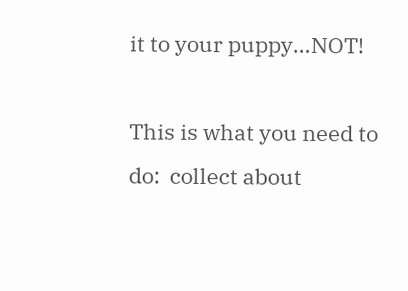it to your puppy…NOT!

This is what you need to do:  collect about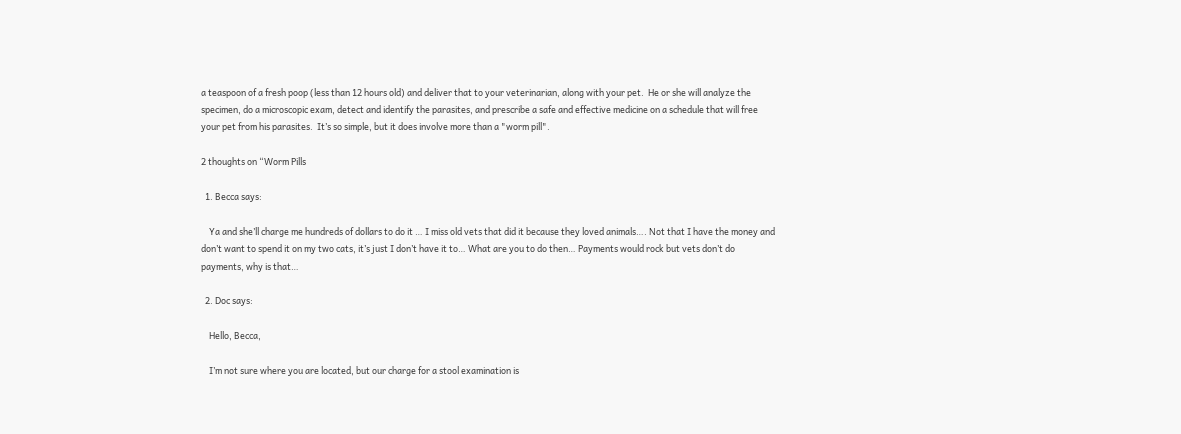a teaspoon of a fresh poop (less than 12 hours old) and deliver that to your veterinarian, along with your pet.  He or she will analyze the specimen, do a microscopic exam, detect and identify the parasites, and prescribe a safe and effective medicine on a schedule that will free your pet from his parasites.  It’s so simple, but it does involve more than a "worm pill".

2 thoughts on “Worm Pills

  1. Becca says:

    Ya and she’ll charge me hundreds of dollars to do it … I miss old vets that did it because they loved animals…. Not that I have the money and don’t want to spend it on my two cats, it’s just I don’t have it to… What are you to do then… Payments would rock but vets don’t do payments, why is that…

  2. Doc says:

    Hello, Becca,

    I’m not sure where you are located, but our charge for a stool examination is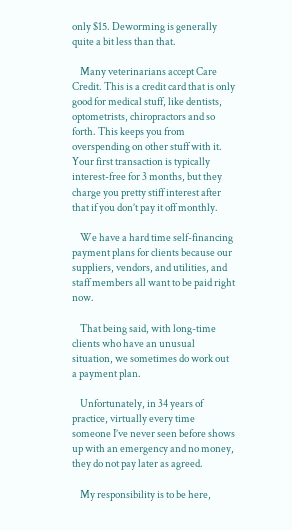only $15. Deworming is generally quite a bit less than that.

    Many veterinarians accept Care Credit. This is a credit card that is only good for medical stuff, like dentists, optometrists, chiropractors and so forth. This keeps you from overspending on other stuff with it. Your first transaction is typically interest-free for 3 months, but they charge you pretty stiff interest after that if you don’t pay it off monthly.

    We have a hard time self-financing payment plans for clients because our suppliers, vendors, and utilities, and staff members all want to be paid right now.

    That being said, with long-time clients who have an unusual situation, we sometimes do work out a payment plan.

    Unfortunately, in 34 years of practice, virtually every time someone I’ve never seen before shows up with an emergency and no money, they do not pay later as agreed.

    My responsibility is to be here,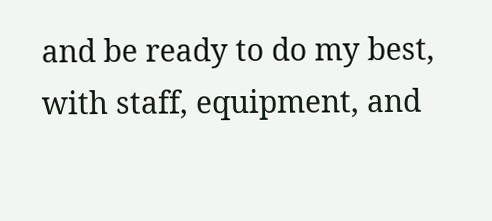and be ready to do my best, with staff, equipment, and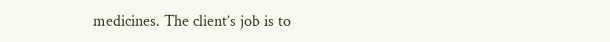medicines. The client’s job is to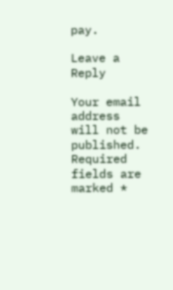pay.

Leave a Reply

Your email address will not be published. Required fields are marked *